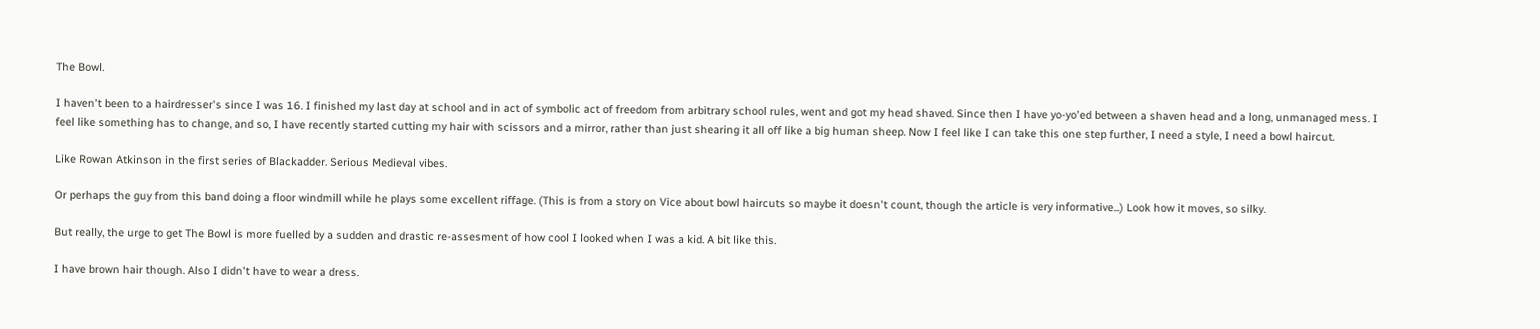The Bowl.

I haven't been to a hairdresser's since I was 16. I finished my last day at school and in act of symbolic act of freedom from arbitrary school rules, went and got my head shaved. Since then I have yo-yo'ed between a shaven head and a long, unmanaged mess. I feel like something has to change, and so, I have recently started cutting my hair with scissors and a mirror, rather than just shearing it all off like a big human sheep. Now I feel like I can take this one step further, I need a style, I need a bowl haircut.

Like Rowan Atkinson in the first series of Blackadder. Serious Medieval vibes.

Or perhaps the guy from this band doing a floor windmill while he plays some excellent riffage. (This is from a story on Vice about bowl haircuts so maybe it doesn't count, though the article is very informative...) Look how it moves, so silky.

But really, the urge to get The Bowl is more fuelled by a sudden and drastic re-assesment of how cool I looked when I was a kid. A bit like this.

I have brown hair though. Also I didn't have to wear a dress.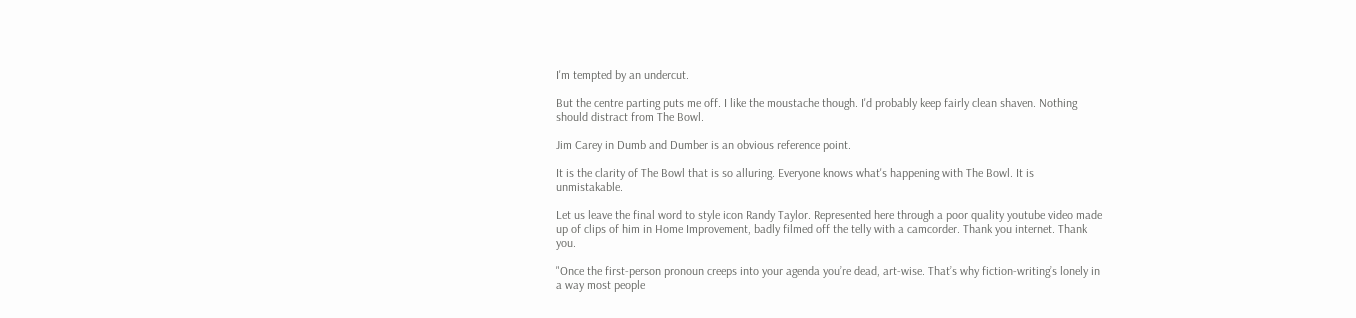I'm tempted by an undercut.

But the centre parting puts me off. I like the moustache though. I'd probably keep fairly clean shaven. Nothing should distract from The Bowl.

Jim Carey in Dumb and Dumber is an obvious reference point.

It is the clarity of The Bowl that is so alluring. Everyone knows what's happening with The Bowl. It is unmistakable.

Let us leave the final word to style icon Randy Taylor. Represented here through a poor quality youtube video made up of clips of him in Home Improvement, badly filmed off the telly with a camcorder. Thank you internet. Thank you.

"Once the first-person pronoun creeps into your agenda you’re dead, art-wise. That’s why fiction-writing’s lonely in a way most people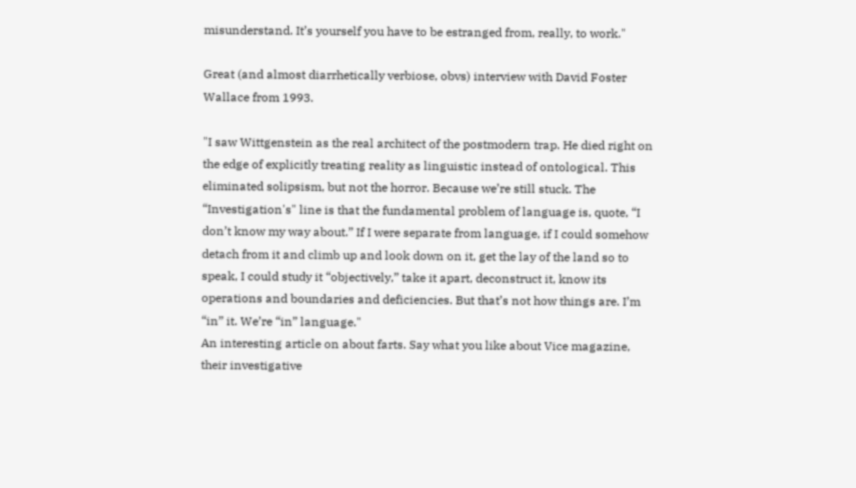misunderstand. It’s yourself you have to be estranged from, really, to work."

Great (and almost diarrhetically verbiose, obvs) interview with David Foster Wallace from 1993.

"I saw Wittgenstein as the real architect of the postmodern trap. He died right on the edge of explicitly treating reality as linguistic instead of ontological. This eliminated solipsism, but not the horror. Because we’re still stuck. The “Investigation's" line is that the fundamental problem of language is, quote, “I don’t know my way about.” If I were separate from language, if I could somehow detach from it and climb up and look down on it, get the lay of the land so to speak, I could study it “objectively,” take it apart, deconstruct it, know its operations and boundaries and deficiencies. But that’s not how things are. I’m “in” it. We’re “in” language."
An interesting article on about farts. Say what you like about Vice magazine, their investigative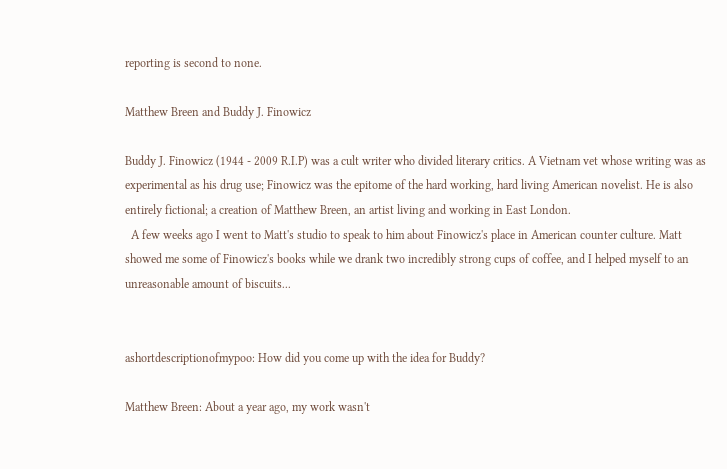reporting is second to none.

Matthew Breen and Buddy J. Finowicz

Buddy J. Finowicz (1944 - 2009 R.I.P) was a cult writer who divided literary critics. A Vietnam vet whose writing was as experimental as his drug use; Finowicz was the epitome of the hard working, hard living American novelist. He is also entirely fictional; a creation of Matthew Breen, an artist living and working in East London.
  A few weeks ago I went to Matt's studio to speak to him about Finowicz's place in American counter culture. Matt showed me some of Finowicz's books while we drank two incredibly strong cups of coffee, and I helped myself to an unreasonable amount of biscuits...


ashortdescriptionofmypoo: How did you come up with the idea for Buddy?

Matthew Breen: About a year ago, my work wasn't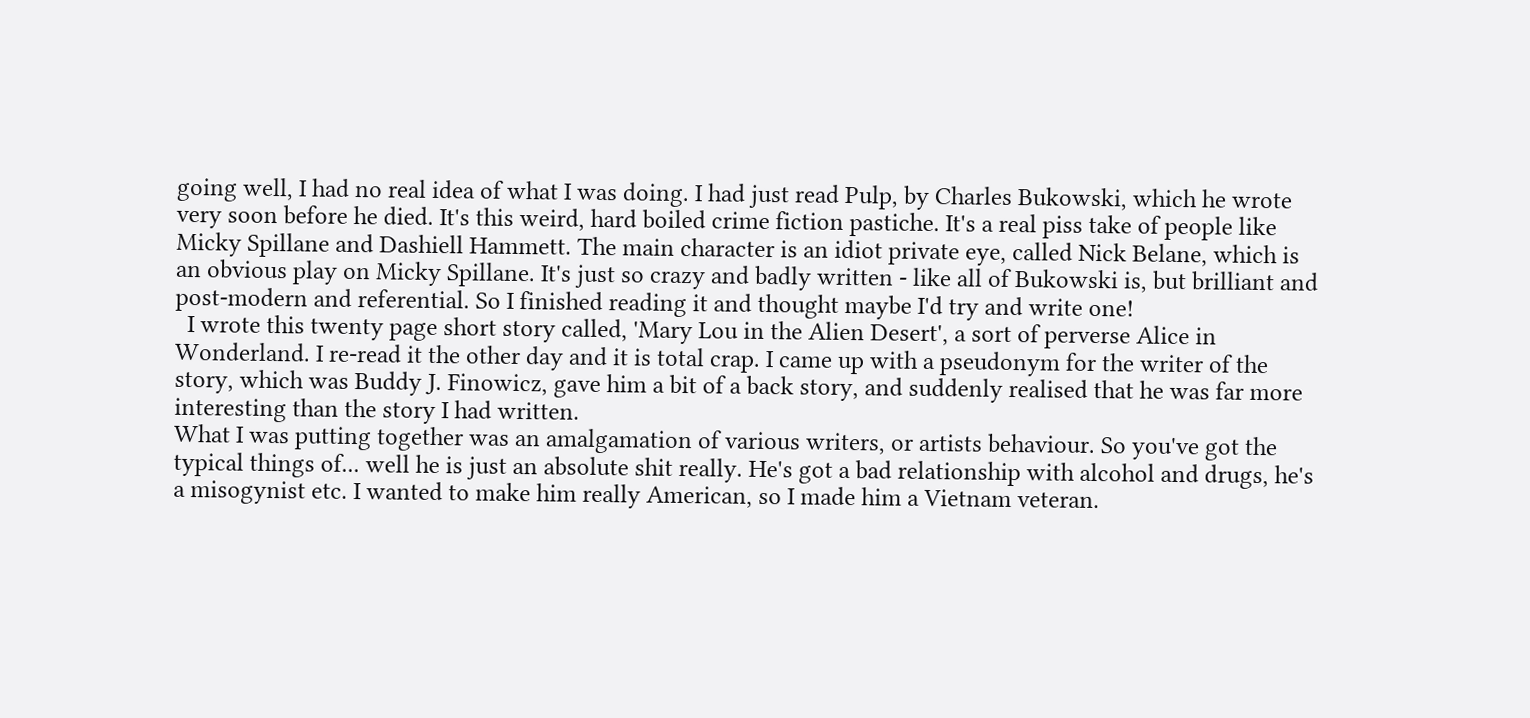going well, I had no real idea of what I was doing. I had just read Pulp, by Charles Bukowski, which he wrote very soon before he died. It's this weird, hard boiled crime fiction pastiche. It's a real piss take of people like Micky Spillane and Dashiell Hammett. The main character is an idiot private eye, called Nick Belane, which is an obvious play on Micky Spillane. It's just so crazy and badly written - like all of Bukowski is, but brilliant and post-modern and referential. So I finished reading it and thought maybe I'd try and write one!
  I wrote this twenty page short story called, 'Mary Lou in the Alien Desert', a sort of perverse Alice in Wonderland. I re-read it the other day and it is total crap. I came up with a pseudonym for the writer of the story, which was Buddy J. Finowicz, gave him a bit of a back story, and suddenly realised that he was far more interesting than the story I had written.
What I was putting together was an amalgamation of various writers, or artists behaviour. So you've got the typical things of... well he is just an absolute shit really. He's got a bad relationship with alcohol and drugs, he's a misogynist etc. I wanted to make him really American, so I made him a Vietnam veteran.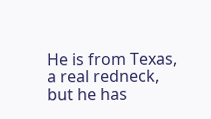He is from Texas, a real redneck, but he has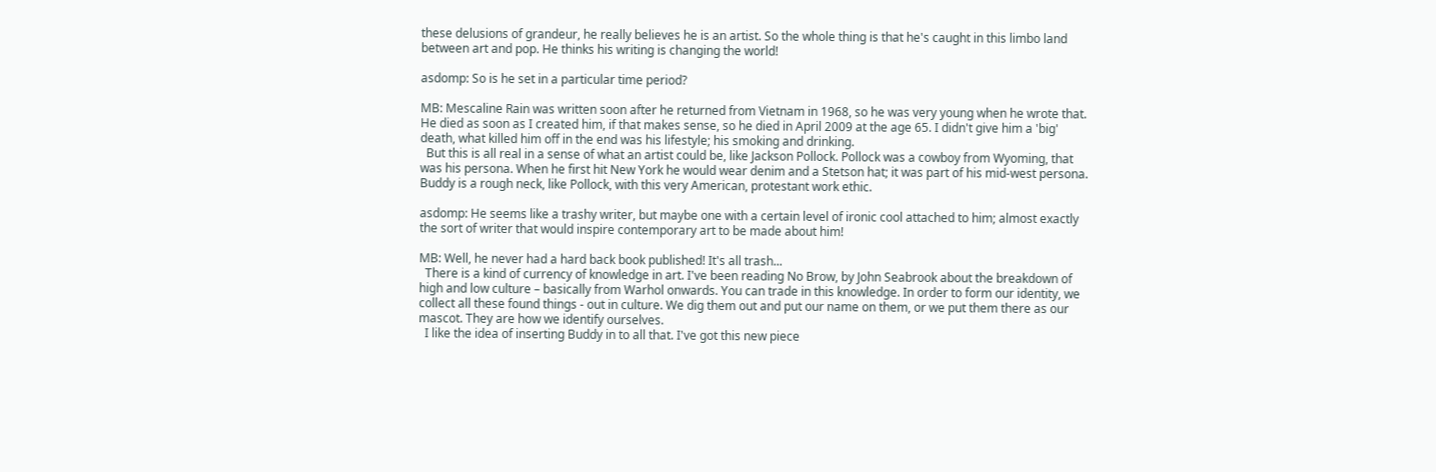these delusions of grandeur, he really believes he is an artist. So the whole thing is that he's caught in this limbo land between art and pop. He thinks his writing is changing the world!

asdomp: So is he set in a particular time period?

MB: Mescaline Rain was written soon after he returned from Vietnam in 1968, so he was very young when he wrote that. He died as soon as I created him, if that makes sense, so he died in April 2009 at the age 65. I didn't give him a 'big' death, what killed him off in the end was his lifestyle; his smoking and drinking.
  But this is all real in a sense of what an artist could be, like Jackson Pollock. Pollock was a cowboy from Wyoming, that was his persona. When he first hit New York he would wear denim and a Stetson hat; it was part of his mid-west persona. Buddy is a rough neck, like Pollock, with this very American, protestant work ethic.

asdomp: He seems like a trashy writer, but maybe one with a certain level of ironic cool attached to him; almost exactly the sort of writer that would inspire contemporary art to be made about him!

MB: Well, he never had a hard back book published! It's all trash...
  There is a kind of currency of knowledge in art. I've been reading No Brow, by John Seabrook about the breakdown of high and low culture – basically from Warhol onwards. You can trade in this knowledge. In order to form our identity, we collect all these found things - out in culture. We dig them out and put our name on them, or we put them there as our mascot. They are how we identify ourselves.
  I like the idea of inserting Buddy in to all that. I've got this new piece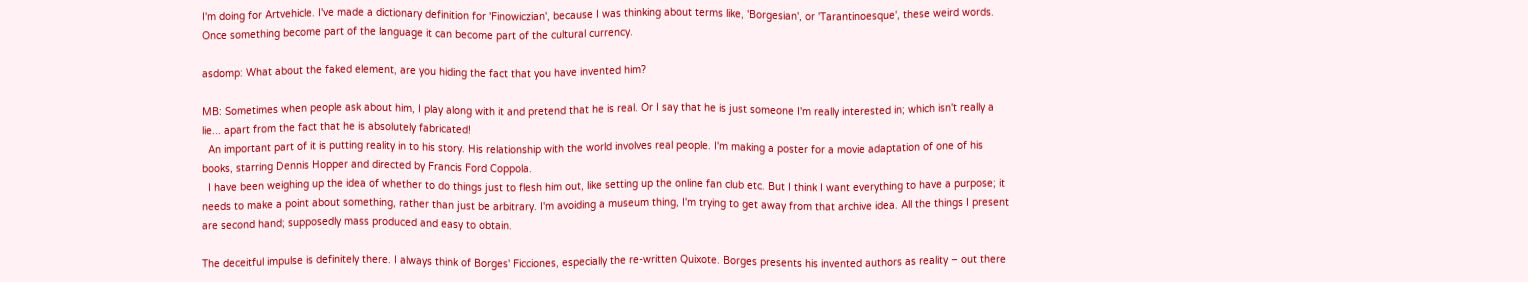I'm doing for Artvehicle. I've made a dictionary definition for 'Finowiczian', because I was thinking about terms like, 'Borgesian', or 'Tarantinoesque', these weird words. Once something become part of the language it can become part of the cultural currency.

asdomp: What about the faked element, are you hiding the fact that you have invented him?

MB: Sometimes when people ask about him, I play along with it and pretend that he is real. Or I say that he is just someone I'm really interested in; which isn't really a lie... apart from the fact that he is absolutely fabricated!
  An important part of it is putting reality in to his story. His relationship with the world involves real people. I'm making a poster for a movie adaptation of one of his books, starring Dennis Hopper and directed by Francis Ford Coppola.
  I have been weighing up the idea of whether to do things just to flesh him out, like setting up the online fan club etc. But I think I want everything to have a purpose; it needs to make a point about something, rather than just be arbitrary. I'm avoiding a museum thing, I'm trying to get away from that archive idea. All the things I present are second hand; supposedly mass produced and easy to obtain.

The deceitful impulse is definitely there. I always think of Borges' Ficciones, especially the re-written Quixote. Borges presents his invented authors as reality – out there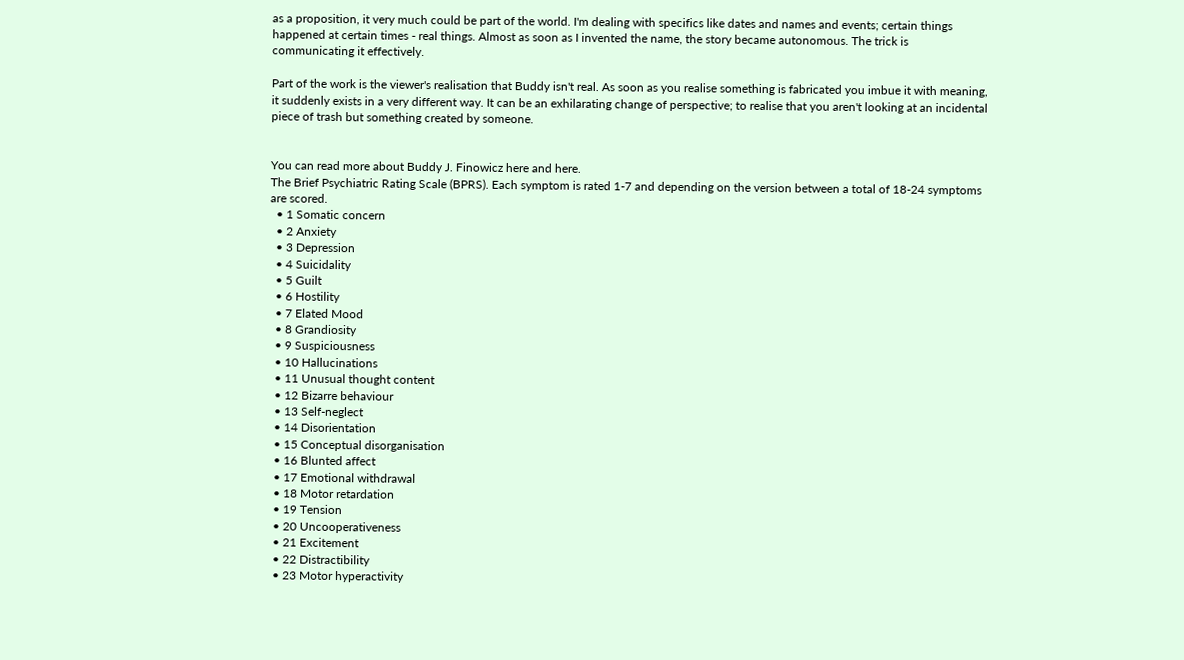as a proposition, it very much could be part of the world. I'm dealing with specifics like dates and names and events; certain things happened at certain times - real things. Almost as soon as I invented the name, the story became autonomous. The trick is communicating it effectively.

Part of the work is the viewer's realisation that Buddy isn't real. As soon as you realise something is fabricated you imbue it with meaning, it suddenly exists in a very different way. It can be an exhilarating change of perspective; to realise that you aren't looking at an incidental piece of trash but something created by someone.


You can read more about Buddy J. Finowicz here and here.
The Brief Psychiatric Rating Scale (BPRS). Each symptom is rated 1-7 and depending on the version between a total of 18-24 symptoms are scored.
  • 1 Somatic concern
  • 2 Anxiety
  • 3 Depression
  • 4 Suicidality
  • 5 Guilt
  • 6 Hostility
  • 7 Elated Mood
  • 8 Grandiosity
  • 9 Suspiciousness
  • 10 Hallucinations
  • 11 Unusual thought content
  • 12 Bizarre behaviour
  • 13 Self-neglect
  • 14 Disorientation
  • 15 Conceptual disorganisation
  • 16 Blunted affect
  • 17 Emotional withdrawal
  • 18 Motor retardation
  • 19 Tension
  • 20 Uncooperativeness
  • 21 Excitement
  • 22 Distractibility
  • 23 Motor hyperactivity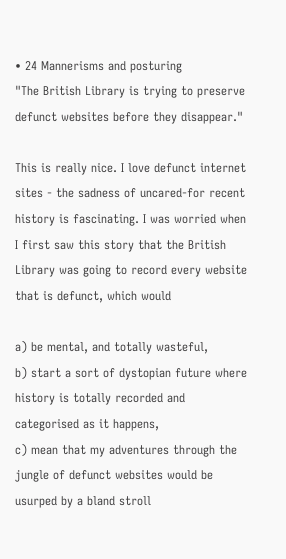• 24 Mannerisms and posturing
"The British Library is trying to preserve defunct websites before they disappear."

This is really nice. I love defunct internet sites - the sadness of uncared-for recent history is fascinating. I was worried when I first saw this story that the British Library was going to record every website that is defunct, which would

a) be mental, and totally wasteful,
b) start a sort of dystopian future where history is totally recorded and categorised as it happens,
c) mean that my adventures through the jungle of defunct websites would be usurped by a bland stroll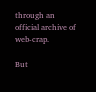through an official archive of web-crap.

But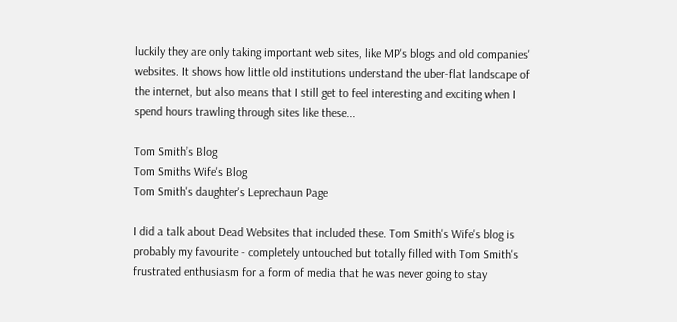luckily they are only taking important web sites, like MP's blogs and old companies' websites. It shows how little old institutions understand the uber-flat landscape of the internet, but also means that I still get to feel interesting and exciting when I spend hours trawling through sites like these...

Tom Smith’s Blog
Tom Smiths Wife's Blog
Tom Smith's daughter's Leprechaun Page

I did a talk about Dead Websites that included these. Tom Smith's Wife's blog is probably my favourite - completely untouched but totally filled with Tom Smith's frustrated enthusiasm for a form of media that he was never going to stay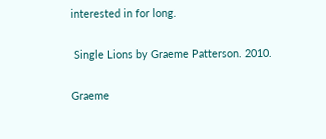interested in for long.

 Single Lions by Graeme Patterson. 2010.

Graeme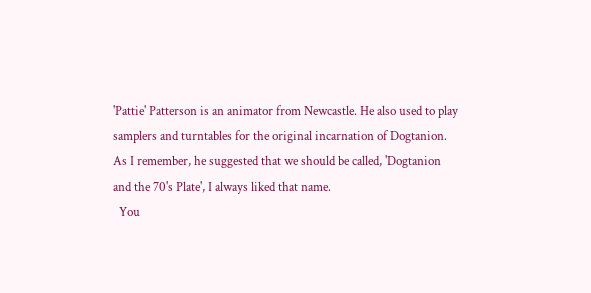'Pattie' Patterson is an animator from Newcastle. He also used to play samplers and turntables for the original incarnation of Dogtanion. As I remember, he suggested that we should be called, 'Dogtanion and the 70's Plate', I always liked that name.
  You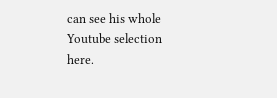can see his whole Youtube selection here.